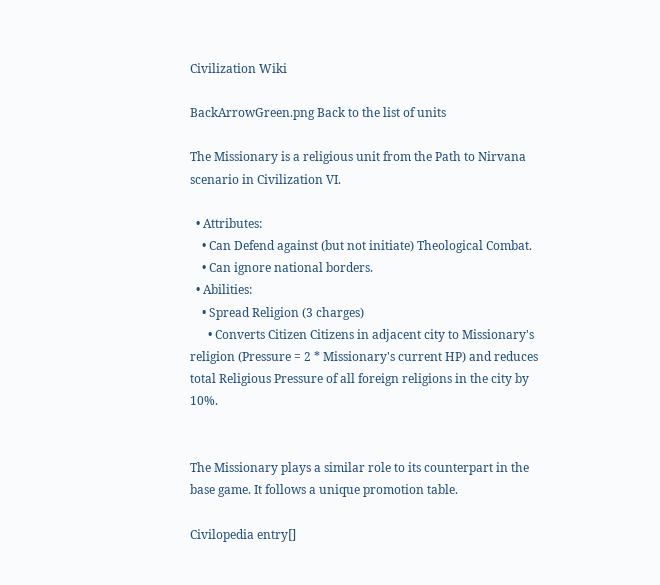Civilization Wiki

BackArrowGreen.png Back to the list of units

The Missionary is a religious unit from the Path to Nirvana scenario in Civilization VI.

  • Attributes:
    • Can Defend against (but not initiate) Theological Combat.
    • Can ignore national borders.
  • Abilities:
    • Spread Religion (3 charges)
      • Converts Citizen Citizens in adjacent city to Missionary's religion (Pressure = 2 * Missionary's current HP) and reduces total Religious Pressure of all foreign religions in the city by 10%.


The Missionary plays a similar role to its counterpart in the base game. It follows a unique promotion table.

Civilopedia entry[]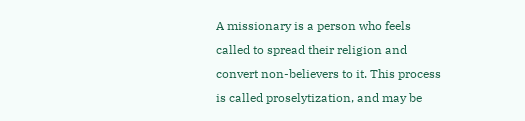A missionary is a person who feels called to spread their religion and convert non-believers to it. This process is called proselytization, and may be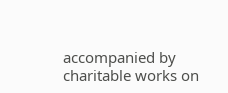accompanied by charitable works on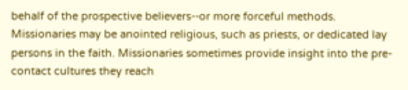behalf of the prospective believers--or more forceful methods. Missionaries may be anointed religious, such as priests, or dedicated lay persons in the faith. Missionaries sometimes provide insight into the pre-contact cultures they reach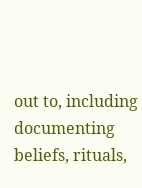out to, including documenting beliefs, rituals,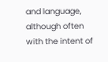and language, although often with the intent of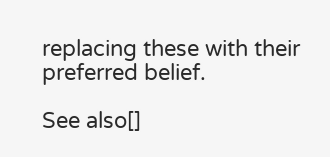replacing these with their preferred belief.

See also[]